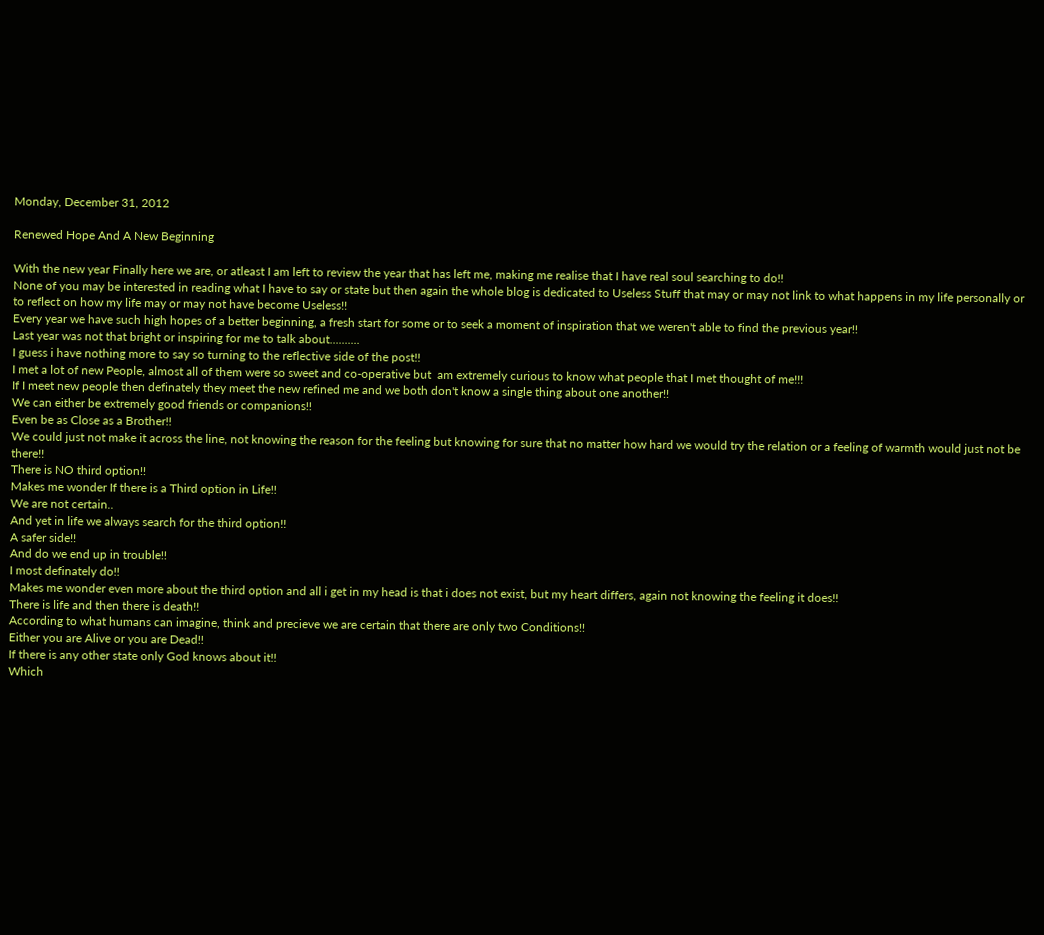Monday, December 31, 2012

Renewed Hope And A New Beginning

With the new year Finally here we are, or atleast I am left to review the year that has left me, making me realise that I have real soul searching to do!!
None of you may be interested in reading what I have to say or state but then again the whole blog is dedicated to Useless Stuff that may or may not link to what happens in my life personally or to reflect on how my life may or may not have become Useless!!
Every year we have such high hopes of a better beginning, a fresh start for some or to seek a moment of inspiration that we weren't able to find the previous year!!
Last year was not that bright or inspiring for me to talk about..........
I guess i have nothing more to say so turning to the reflective side of the post!!
I met a lot of new People, almost all of them were so sweet and co-operative but  am extremely curious to know what people that I met thought of me!!!
If I meet new people then definately they meet the new refined me and we both don't know a single thing about one another!!
We can either be extremely good friends or companions!!
Even be as Close as a Brother!!
We could just not make it across the line, not knowing the reason for the feeling but knowing for sure that no matter how hard we would try the relation or a feeling of warmth would just not be there!!
There is NO third option!!
Makes me wonder If there is a Third option in Life!!
We are not certain..
And yet in life we always search for the third option!!
A safer side!!
And do we end up in trouble!!
I most definately do!!
Makes me wonder even more about the third option and all i get in my head is that i does not exist, but my heart differs, again not knowing the feeling it does!!
There is life and then there is death!!
According to what humans can imagine, think and precieve we are certain that there are only two Conditions!!
Either you are Alive or you are Dead!!
If there is any other state only God knows about it!!
Which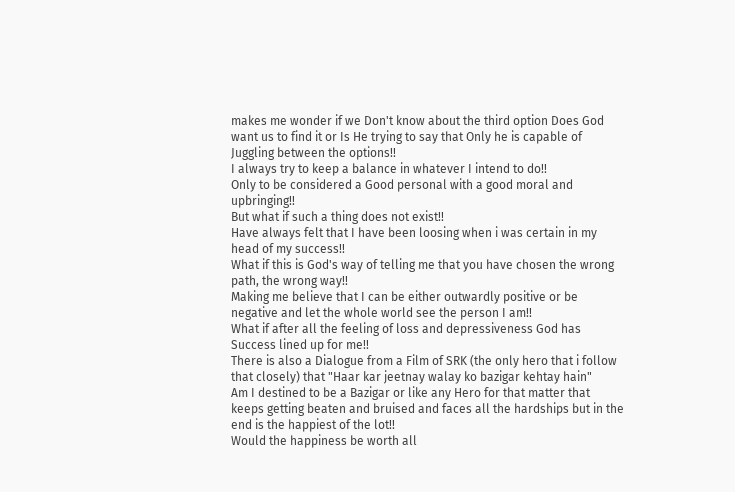makes me wonder if we Don't know about the third option Does God want us to find it or Is He trying to say that Only he is capable of Juggling between the options!!
I always try to keep a balance in whatever I intend to do!!
Only to be considered a Good personal with a good moral and upbringing!!
But what if such a thing does not exist!!
Have always felt that I have been loosing when i was certain in my head of my success!!
What if this is God's way of telling me that you have chosen the wrong path, the wrong way!!
Making me believe that I can be either outwardly positive or be negative and let the whole world see the person I am!!
What if after all the feeling of loss and depressiveness God has Success lined up for me!!
There is also a Dialogue from a Film of SRK (the only hero that i follow that closely) that "Haar kar jeetnay walay ko bazigar kehtay hain"
Am I destined to be a Bazigar or like any Hero for that matter that keeps getting beaten and bruised and faces all the hardships but in the end is the happiest of the lot!!
Would the happiness be worth all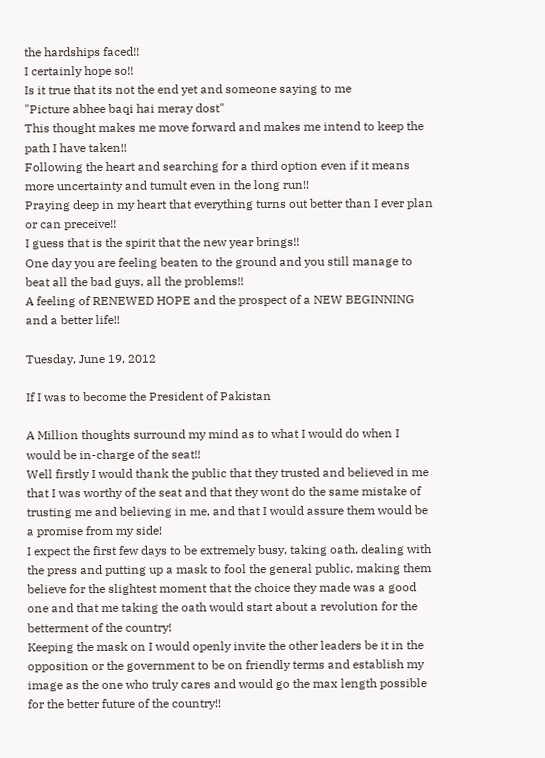the hardships faced!!
I certainly hope so!!
Is it true that its not the end yet and someone saying to me
"Picture abhee baqi hai meray dost"
This thought makes me move forward and makes me intend to keep the path I have taken!!
Following the heart and searching for a third option even if it means more uncertainty and tumult even in the long run!!
Praying deep in my heart that everything turns out better than I ever plan or can preceive!!
I guess that is the spirit that the new year brings!!
One day you are feeling beaten to the ground and you still manage to beat all the bad guys, all the problems!!
A feeling of RENEWED HOPE and the prospect of a NEW BEGINNING and a better life!!

Tuesday, June 19, 2012

If I was to become the President of Pakistan

A Million thoughts surround my mind as to what I would do when I would be in-charge of the seat!!
Well firstly I would thank the public that they trusted and believed in me that I was worthy of the seat and that they wont do the same mistake of trusting me and believing in me, and that I would assure them would be a promise from my side!
I expect the first few days to be extremely busy, taking oath, dealing with the press and putting up a mask to fool the general public, making them believe for the slightest moment that the choice they made was a good one and that me taking the oath would start about a revolution for the betterment of the country!
Keeping the mask on I would openly invite the other leaders be it in the opposition or the government to be on friendly terms and establish my image as the one who truly cares and would go the max length possible for the better future of the country!!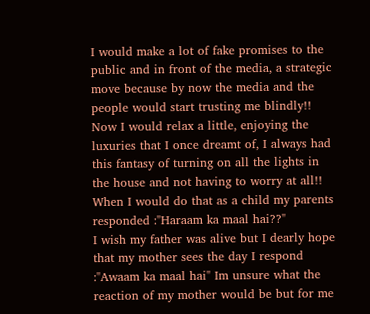I would make a lot of fake promises to the public and in front of the media, a strategic move because by now the media and the people would start trusting me blindly!!
Now I would relax a little, enjoying the luxuries that I once dreamt of, I always had this fantasy of turning on all the lights in the house and not having to worry at all!!
When I would do that as a child my parents responded :"Haraam ka maal hai??"
I wish my father was alive but I dearly hope that my mother sees the day I respond :"Awaam ka maal hai" Im unsure what the reaction of my mother would be but for me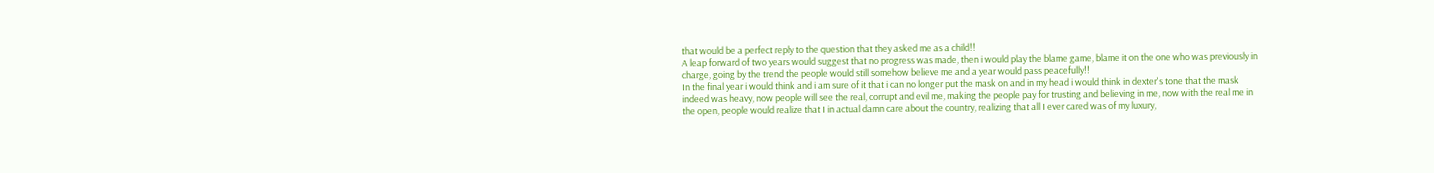that would be a perfect reply to the question that they asked me as a child!!
A leap forward of two years would suggest that no progress was made, then i would play the blame game, blame it on the one who was previously in charge, going by the trend the people would still somehow believe me and a year would pass peacefully!!
In the final year i would think and i am sure of it that i can no longer put the mask on and in my head i would think in dexter's tone that the mask indeed was heavy, now people will see the real, corrupt and evil me, making the people pay for trusting and believing in me, now with the real me in the open, people would realize that I in actual damn care about the country, realizing that all I ever cared was of my luxury,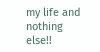my life and nothing else!!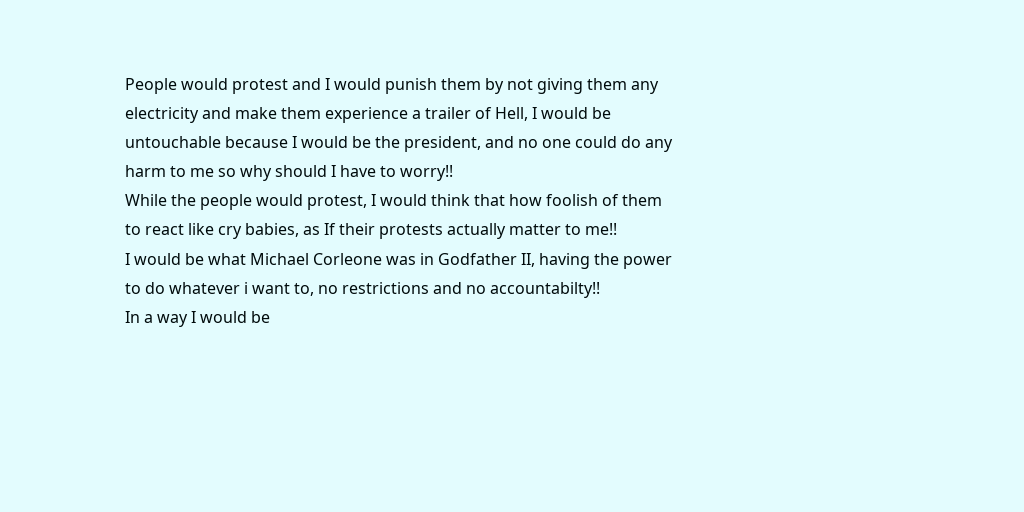People would protest and I would punish them by not giving them any electricity and make them experience a trailer of Hell, I would be untouchable because I would be the president, and no one could do any harm to me so why should I have to worry!!
While the people would protest, I would think that how foolish of them to react like cry babies, as If their protests actually matter to me!!
I would be what Michael Corleone was in Godfather II, having the power to do whatever i want to, no restrictions and no accountabilty!!
In a way I would be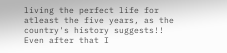living the perfect life for atleast the five years, as the country's history suggests!!
Even after that I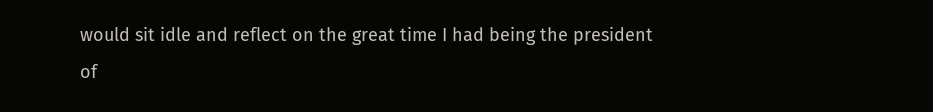would sit idle and reflect on the great time I had being the president of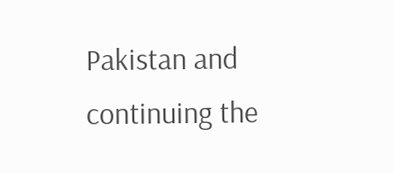Pakistan and continuing the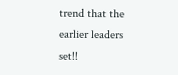trend that the earlier leaders set!!